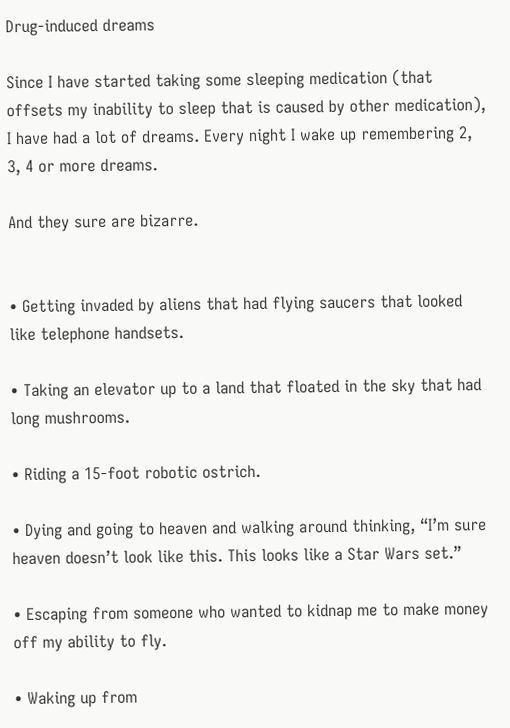Drug-induced dreams

Since I have started taking some sleeping medication (that offsets my inability to sleep that is caused by other medication), I have had a lot of dreams. Every night I wake up remembering 2, 3, 4 or more dreams.

And they sure are bizarre.


• Getting invaded by aliens that had flying saucers that looked like telephone handsets.

• Taking an elevator up to a land that floated in the sky that had long mushrooms.

• Riding a 15-foot robotic ostrich.

• Dying and going to heaven and walking around thinking, “I’m sure heaven doesn’t look like this. This looks like a Star Wars set.”

• Escaping from someone who wanted to kidnap me to make money off my ability to fly.

• Waking up from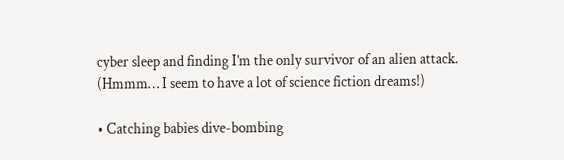cyber sleep and finding I’m the only survivor of an alien attack. (Hmmm… I seem to have a lot of science fiction dreams!)

• Catching babies dive-bombing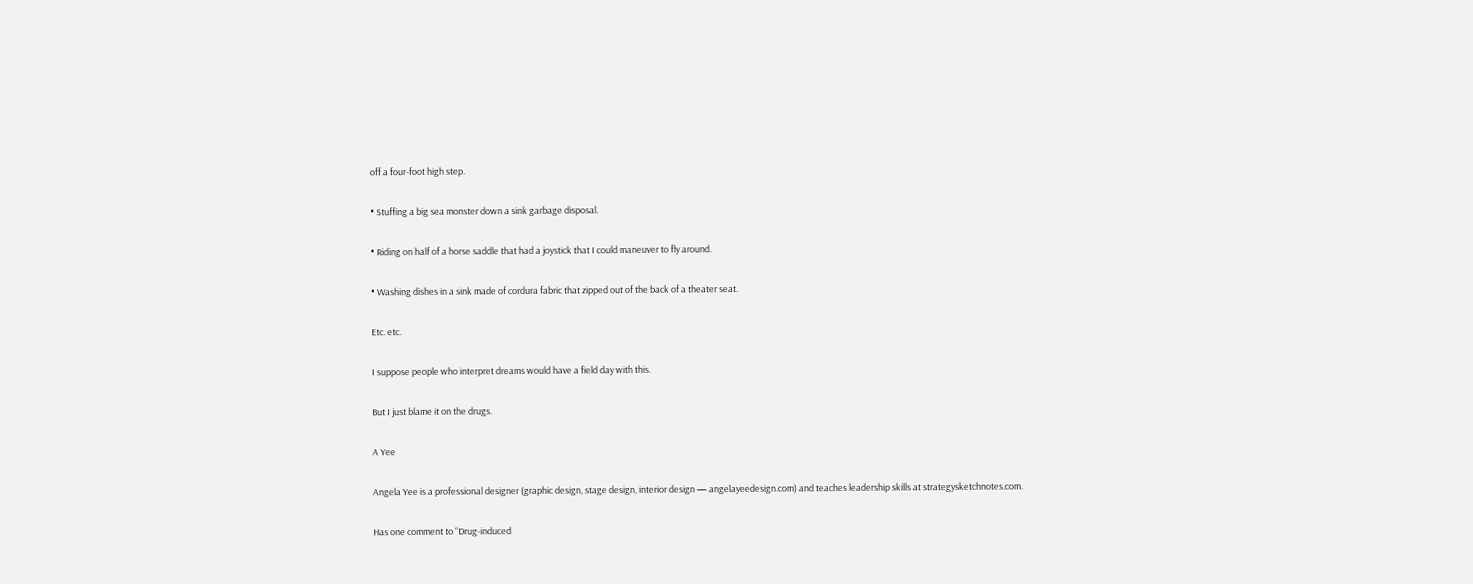off a four-foot high step.

• Stuffing a big sea monster down a sink garbage disposal.

• Riding on half of a horse saddle that had a joystick that I could maneuver to fly around.

• Washing dishes in a sink made of cordura fabric that zipped out of the back of a theater seat.

Etc. etc.

I suppose people who interpret dreams would have a field day with this.

But I just blame it on the drugs.

A Yee

Angela Yee is a professional designer (graphic design, stage design, interior design — angelayeedesign.com) and teaches leadership skills at strategysketchnotes.com.

Has one comment to “Drug-induced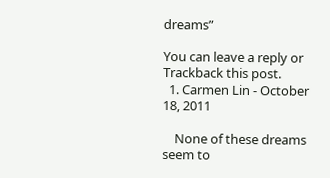dreams”

You can leave a reply or Trackback this post.
  1. Carmen Lin - October 18, 2011

    None of these dreams seem to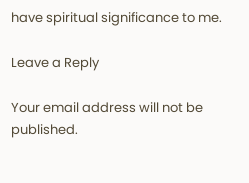have spiritual significance to me.

Leave a Reply

Your email address will not be published.